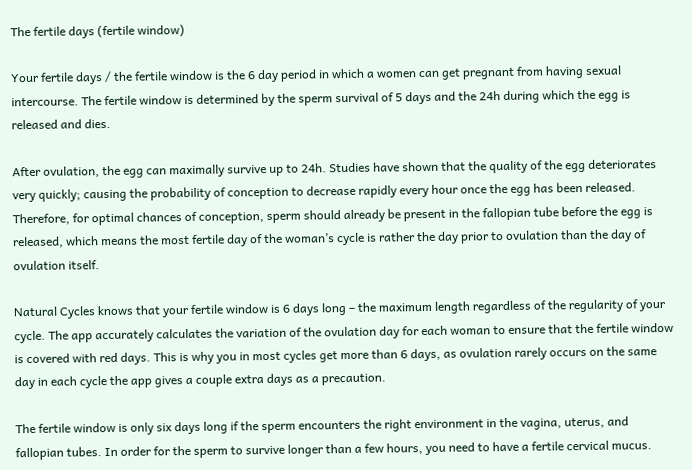The fertile days (fertile window)

Your fertile days / the fertile window is the 6 day period in which a women can get pregnant from having sexual intercourse. The fertile window is determined by the sperm survival of 5 days and the 24h during which the egg is released and dies.

After ovulation, the egg can maximally survive up to 24h. Studies have shown that the quality of the egg deteriorates very quickly; causing the probability of conception to decrease rapidly every hour once the egg has been released. Therefore, for optimal chances of conception, sperm should already be present in the fallopian tube before the egg is released, which means the most fertile day of the woman’s cycle is rather the day prior to ovulation than the day of ovulation itself.

Natural Cycles knows that your fertile window is 6 days long – the maximum length regardless of the regularity of your cycle. The app accurately calculates the variation of the ovulation day for each woman to ensure that the fertile window is covered with red days. This is why you in most cycles get more than 6 days, as ovulation rarely occurs on the same day in each cycle the app gives a couple extra days as a precaution.

The fertile window is only six days long if the sperm encounters the right environment in the vagina, uterus, and fallopian tubes. In order for the sperm to survive longer than a few hours, you need to have a fertile cervical mucus.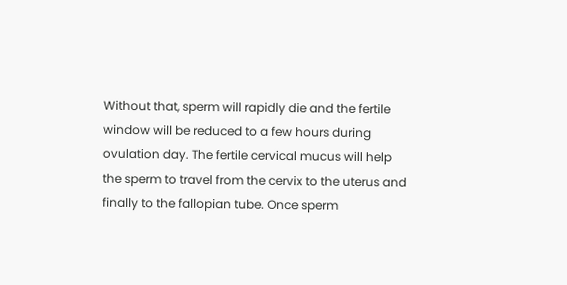Without that, sperm will rapidly die and the fertile window will be reduced to a few hours during ovulation day. The fertile cervical mucus will help the sperm to travel from the cervix to the uterus and finally to the fallopian tube. Once sperm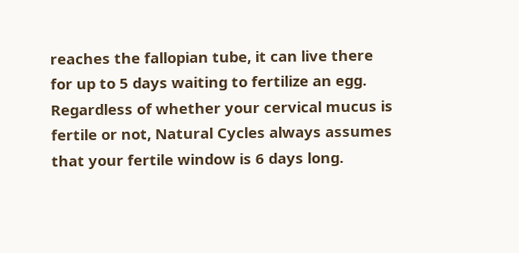reaches the fallopian tube, it can live there for up to 5 days waiting to fertilize an egg.
Regardless of whether your cervical mucus is fertile or not, Natural Cycles always assumes that your fertile window is 6 days long.